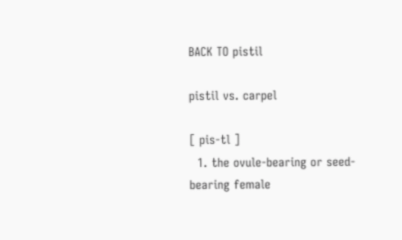BACK TO pistil

pistil vs. carpel

[ pis-tl ]
  1. the ovule-bearing or seed-bearing female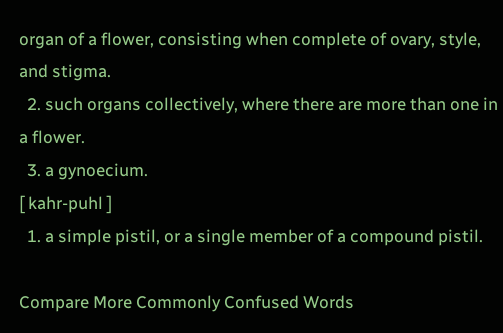organ of a flower, consisting when complete of ovary, style, and stigma.
  2. such organs collectively, where there are more than one in a flower.
  3. a gynoecium.
[ kahr-puhl ]
  1. a simple pistil, or a single member of a compound pistil.

Compare More Commonly Confused Words